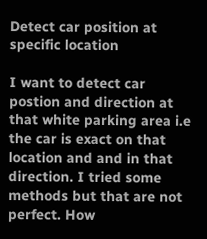Detect car position at specific location

I want to detect car postion and direction at that white parking area i.e the car is exact on that location and and in that direction. I tried some methods but that are not perfect. How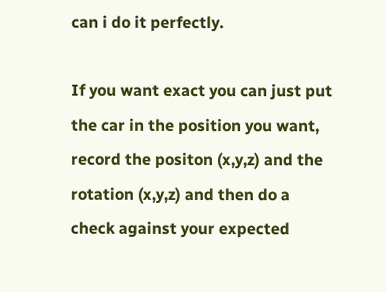can i do it perfectly.

If you want exact you can just put the car in the position you want, record the positon (x,y,z) and the rotation (x,y,z) and then do a check against your expected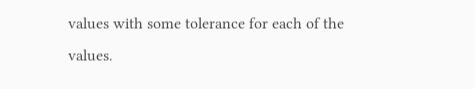values with some tolerance for each of the values.